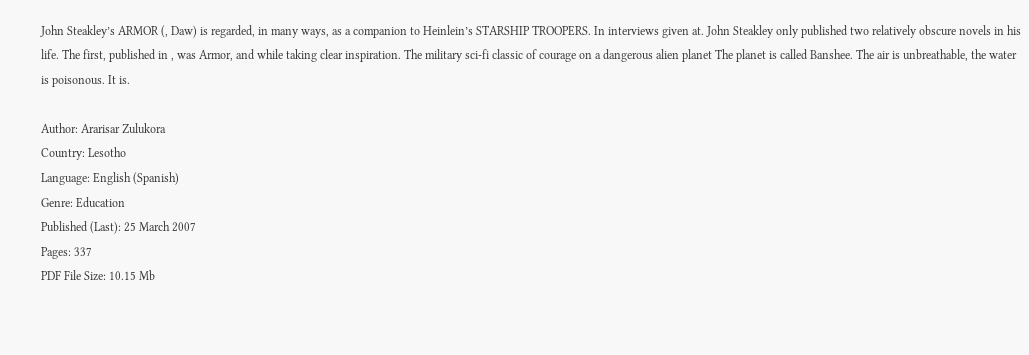John Steakley’s ARMOR (, Daw) is regarded, in many ways, as a companion to Heinlein’s STARSHIP TROOPERS. In interviews given at. John Steakley only published two relatively obscure novels in his life. The first, published in , was Armor, and while taking clear inspiration. The military sci-fi classic of courage on a dangerous alien planet The planet is called Banshee. The air is unbreathable, the water is poisonous. It is.

Author: Ararisar Zulukora
Country: Lesotho
Language: English (Spanish)
Genre: Education
Published (Last): 25 March 2007
Pages: 337
PDF File Size: 10.15 Mb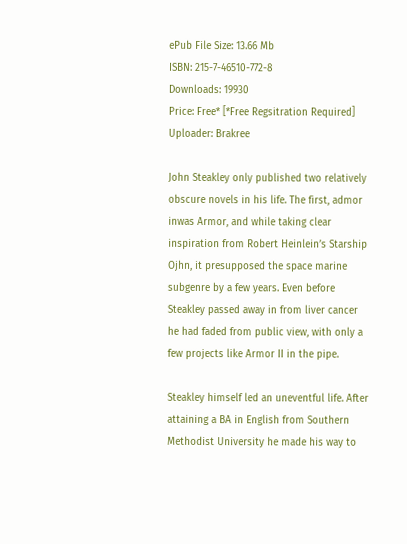ePub File Size: 13.66 Mb
ISBN: 215-7-46510-772-8
Downloads: 19930
Price: Free* [*Free Regsitration Required]
Uploader: Brakree

John Steakley only published two relatively obscure novels in his life. The first, admor inwas Armor, and while taking clear inspiration from Robert Heinlein’s Starship Ojhn, it presupposed the space marine subgenre by a few years. Even before Steakley passed away in from liver cancer he had faded from public view, with only a few projects like Armor II in the pipe.

Steakley himself led an uneventful life. After attaining a BA in English from Southern Methodist University he made his way to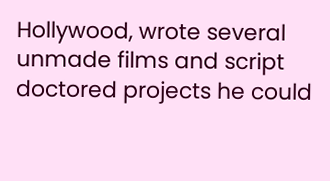Hollywood, wrote several unmade films and script doctored projects he could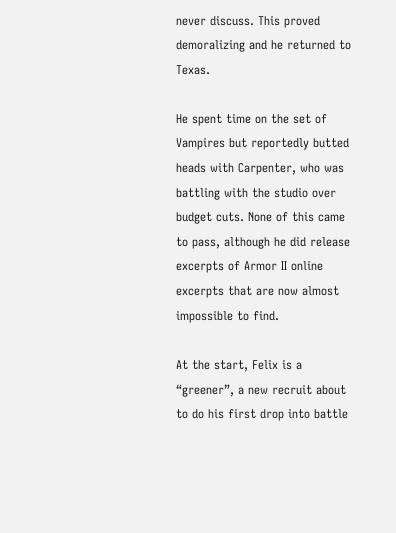never discuss. This proved demoralizing and he returned to Texas.

He spent time on the set of Vampires but reportedly butted heads with Carpenter, who was battling with the studio over budget cuts. None of this came to pass, although he did release excerpts of Armor II online excerpts that are now almost impossible to find.

At the start, Felix is a “greener”, a new recruit about to do his first drop into battle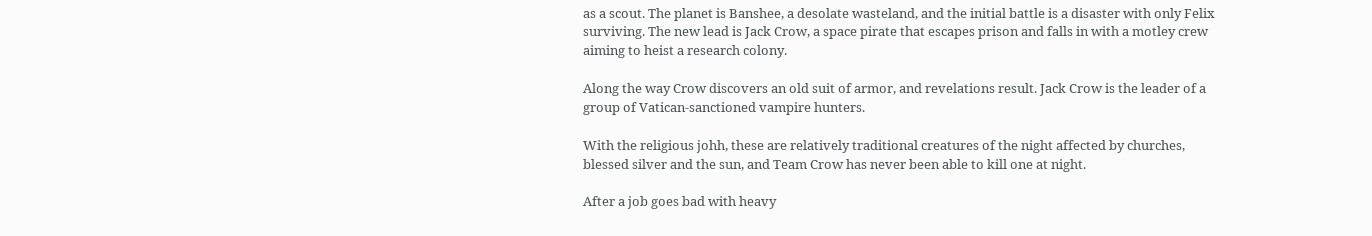as a scout. The planet is Banshee, a desolate wasteland, and the initial battle is a disaster with only Felix surviving. The new lead is Jack Crow, a space pirate that escapes prison and falls in with a motley crew aiming to heist a research colony.

Along the way Crow discovers an old suit of armor, and revelations result. Jack Crow is the leader of a group of Vatican-sanctioned vampire hunters.

With the religious johh, these are relatively traditional creatures of the night affected by churches, blessed silver and the sun, and Team Crow has never been able to kill one at night.

After a job goes bad with heavy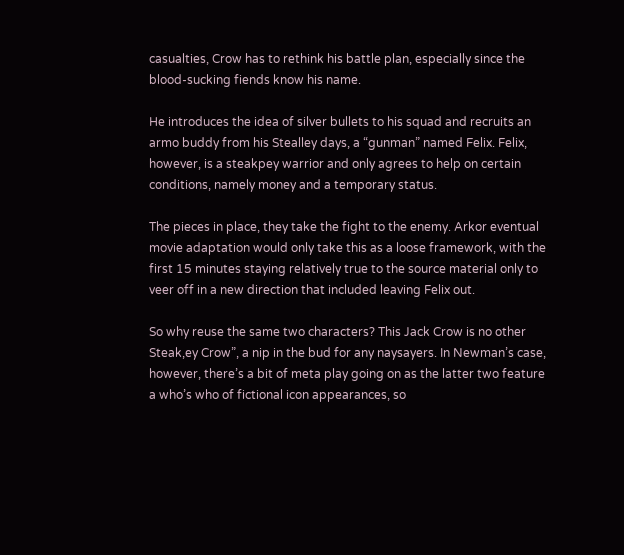casualties, Crow has to rethink his battle plan, especially since the blood-sucking fiends know his name.

He introduces the idea of silver bullets to his squad and recruits an armo buddy from his Stealley days, a “gunman” named Felix. Felix, however, is a steakpey warrior and only agrees to help on certain conditions, namely money and a temporary status.

The pieces in place, they take the fight to the enemy. Arkor eventual movie adaptation would only take this as a loose framework, with the first 15 minutes staying relatively true to the source material only to veer off in a new direction that included leaving Felix out.

So why reuse the same two characters? This Jack Crow is no other Steak,ey Crow”, a nip in the bud for any naysayers. In Newman’s case, however, there’s a bit of meta play going on as the latter two feature a who’s who of fictional icon appearances, so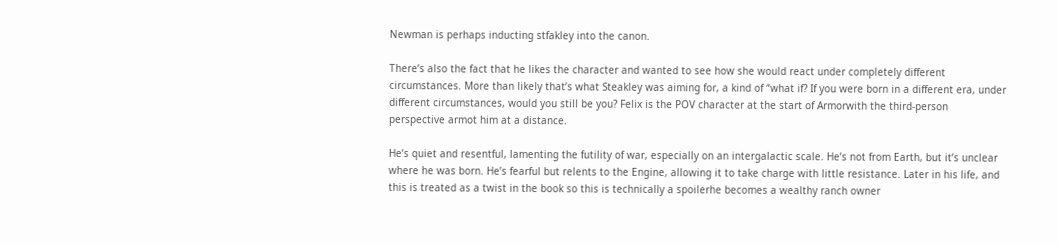Newman is perhaps inducting stfakley into the canon.

There’s also the fact that he likes the character and wanted to see how she would react under completely different circumstances. More than likely that’s what Steakley was aiming for, a kind of “what if? If you were born in a different era, under different circumstances, would you still be you? Felix is the POV character at the start of Armorwith the third-person perspective armot him at a distance.

He’s quiet and resentful, lamenting the futility of war, especially on an intergalactic scale. He’s not from Earth, but it’s unclear where he was born. He’s fearful but relents to the Engine, allowing it to take charge with little resistance. Later in his life, and this is treated as a twist in the book so this is technically a spoilerhe becomes a wealthy ranch owner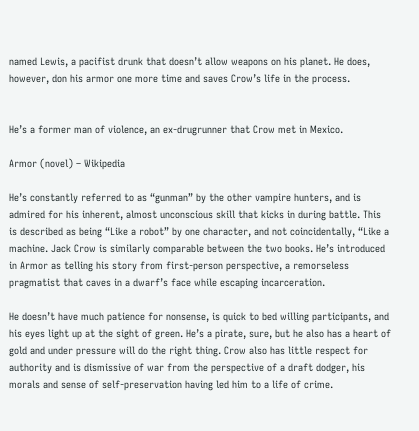named Lewis, a pacifist drunk that doesn’t allow weapons on his planet. He does, however, don his armor one more time and saves Crow’s life in the process.


He’s a former man of violence, an ex-drugrunner that Crow met in Mexico.

Armor (novel) – Wikipedia

He’s constantly referred to as “gunman” by the other vampire hunters, and is admired for his inherent, almost unconscious skill that kicks in during battle. This is described as being “Like a robot” by one character, and not coincidentally, “Like a machine. Jack Crow is similarly comparable between the two books. He’s introduced in Armor as telling his story from first-person perspective, a remorseless pragmatist that caves in a dwarf’s face while escaping incarceration.

He doesn’t have much patience for nonsense, is quick to bed willing participants, and his eyes light up at the sight of green. He’s a pirate, sure, but he also has a heart of gold and under pressure will do the right thing. Crow also has little respect for authority and is dismissive of war from the perspective of a draft dodger, his morals and sense of self-preservation having led him to a life of crime.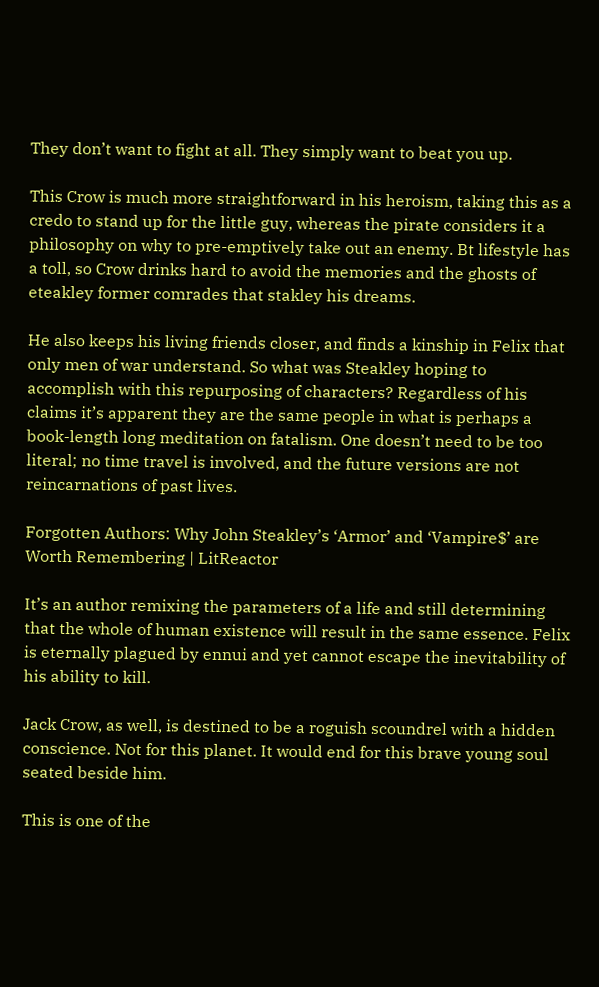They don’t want to fight at all. They simply want to beat you up.

This Crow is much more straightforward in his heroism, taking this as a credo to stand up for the little guy, whereas the pirate considers it a philosophy on why to pre-emptively take out an enemy. Bt lifestyle has a toll, so Crow drinks hard to avoid the memories and the ghosts of eteakley former comrades that stakley his dreams.

He also keeps his living friends closer, and finds a kinship in Felix that only men of war understand. So what was Steakley hoping to accomplish with this repurposing of characters? Regardless of his claims it’s apparent they are the same people in what is perhaps a book-length long meditation on fatalism. One doesn’t need to be too literal; no time travel is involved, and the future versions are not reincarnations of past lives.

Forgotten Authors: Why John Steakley’s ‘Armor’ and ‘Vampire$’ are Worth Remembering | LitReactor

It’s an author remixing the parameters of a life and still determining that the whole of human existence will result in the same essence. Felix is eternally plagued by ennui and yet cannot escape the inevitability of his ability to kill.

Jack Crow, as well, is destined to be a roguish scoundrel with a hidden conscience. Not for this planet. It would end for this brave young soul seated beside him.

This is one of the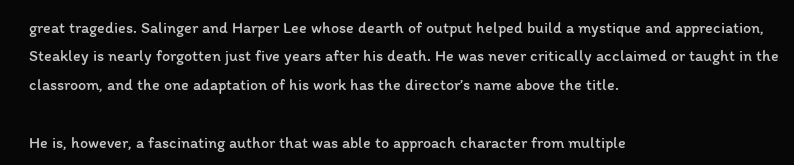great tragedies. Salinger and Harper Lee whose dearth of output helped build a mystique and appreciation, Steakley is nearly forgotten just five years after his death. He was never critically acclaimed or taught in the classroom, and the one adaptation of his work has the director’s name above the title.

He is, however, a fascinating author that was able to approach character from multiple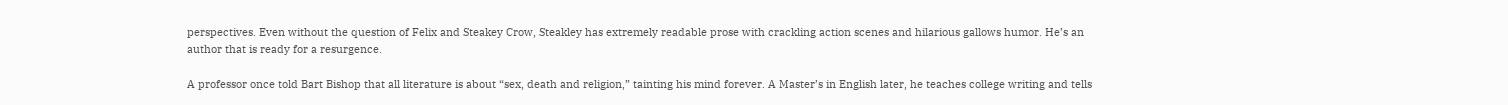perspectives. Even without the question of Felix and Steakey Crow, Steakley has extremely readable prose with crackling action scenes and hilarious gallows humor. He’s an author that is ready for a resurgence.

A professor once told Bart Bishop that all literature is about “sex, death and religion,” tainting his mind forever. A Master’s in English later, he teaches college writing and tells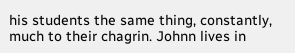his students the same thing, constantly, much to their chagrin. Johnn lives in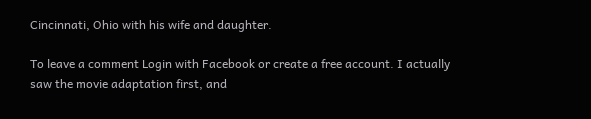Cincinnati, Ohio with his wife and daughter.

To leave a comment Login with Facebook or create a free account. I actually saw the movie adaptation first, and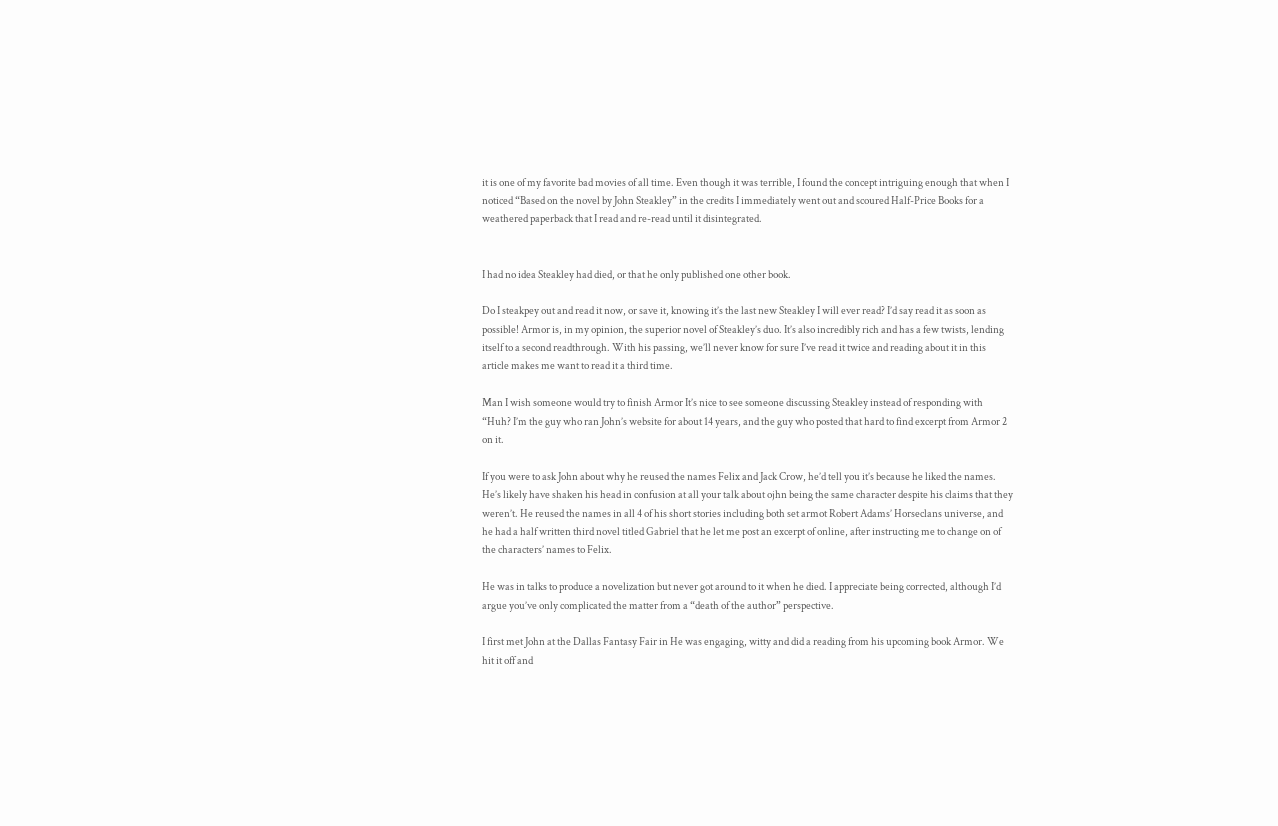it is one of my favorite bad movies of all time. Even though it was terrible, I found the concept intriguing enough that when I noticed “Based on the novel by John Steakley” in the credits I immediately went out and scoured Half-Price Books for a weathered paperback that I read and re-read until it disintegrated.


I had no idea Steakley had died, or that he only published one other book.

Do I steakpey out and read it now, or save it, knowing it’s the last new Steakley I will ever read? I’d say read it as soon as possible! Armor is, in my opinion, the superior novel of Steakley’s duo. It’s also incredibly rich and has a few twists, lending itself to a second readthrough. With his passing, we’ll never know for sure I’ve read it twice and reading about it in this article makes me want to read it a third time.

Man I wish someone would try to finish Armor It’s nice to see someone discussing Steakley instead of responding with “Huh? I’m the guy who ran John’s website for about 14 years, and the guy who posted that hard to find excerpt from Armor 2 on it.

If you were to ask John about why he reused the names Felix and Jack Crow, he’d tell you it’s because he liked the names. He’s likely have shaken his head in confusion at all your talk about ojhn being the same character despite his claims that they weren’t. He reused the names in all 4 of his short stories including both set armot Robert Adams’ Horseclans universe, and he had a half written third novel titled Gabriel that he let me post an excerpt of online, after instructing me to change on of the characters’ names to Felix.

He was in talks to produce a novelization but never got around to it when he died. I appreciate being corrected, although I’d argue you’ve only complicated the matter from a “death of the author” perspective.

I first met John at the Dallas Fantasy Fair in He was engaging, witty and did a reading from his upcoming book Armor. We hit it off and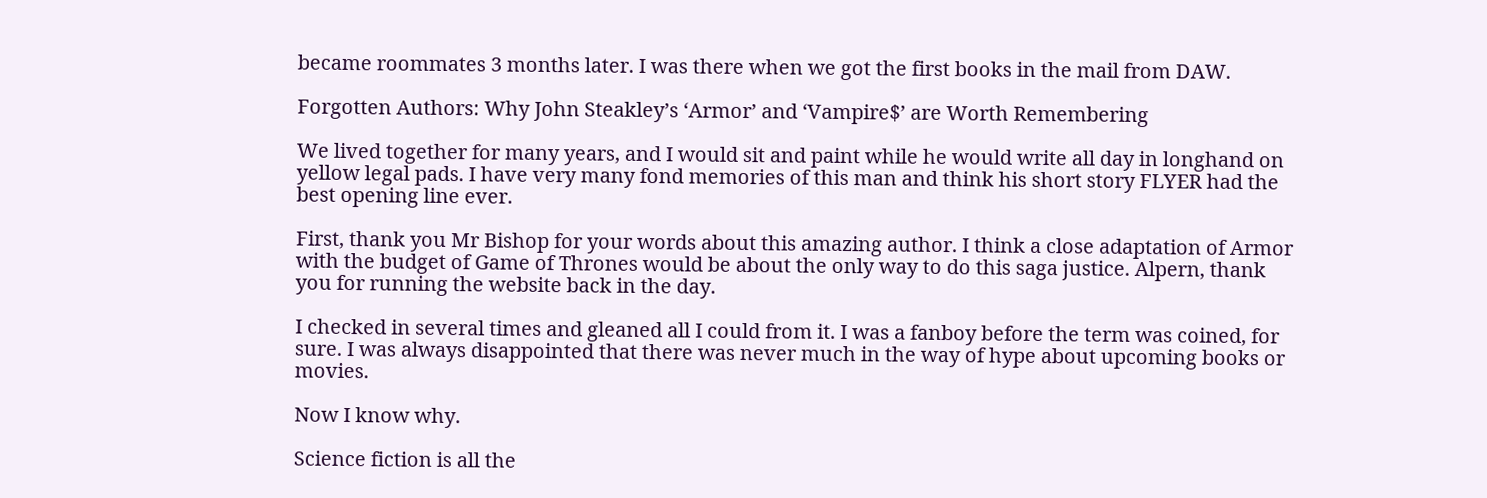became roommates 3 months later. I was there when we got the first books in the mail from DAW.

Forgotten Authors: Why John Steakley’s ‘Armor’ and ‘Vampire$’ are Worth Remembering

We lived together for many years, and I would sit and paint while he would write all day in longhand on yellow legal pads. I have very many fond memories of this man and think his short story FLYER had the best opening line ever.

First, thank you Mr Bishop for your words about this amazing author. I think a close adaptation of Armor with the budget of Game of Thrones would be about the only way to do this saga justice. Alpern, thank you for running the website back in the day.

I checked in several times and gleaned all I could from it. I was a fanboy before the term was coined, for sure. I was always disappointed that there was never much in the way of hype about upcoming books or movies.

Now I know why.

Science fiction is all the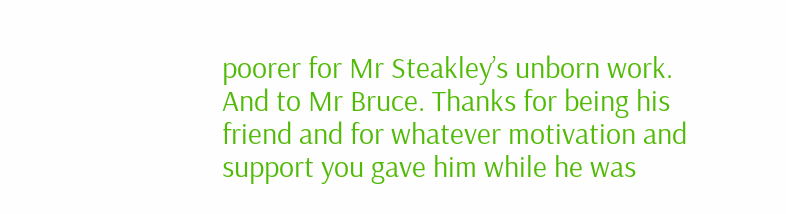poorer for Mr Steakley’s unborn work. And to Mr Bruce. Thanks for being his friend and for whatever motivation and support you gave him while he was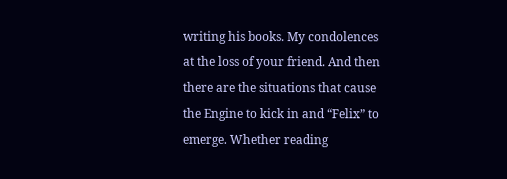writing his books. My condolences at the loss of your friend. And then there are the situations that cause the Engine to kick in and “Felix” to emerge. Whether reading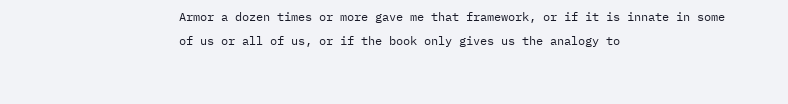Armor a dozen times or more gave me that framework, or if it is innate in some of us or all of us, or if the book only gives us the analogy to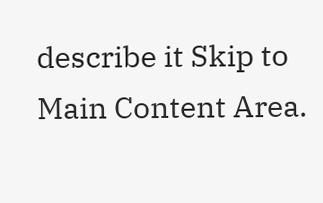describe it Skip to Main Content Area.